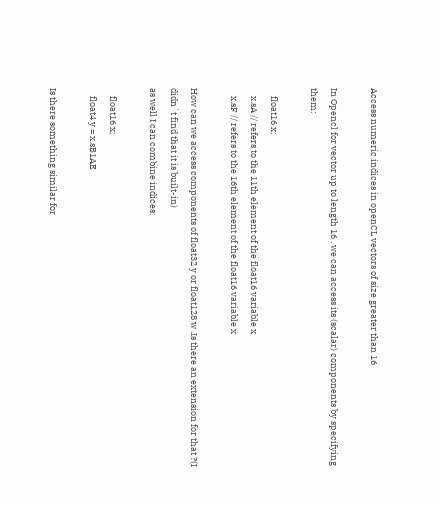Access numeric indices in openCL vectors of size greater than 16

In Opencl for vector up to length 16 . we can access its (scalar) components by specifying them:

    float16 x;
    x.sA // refers to the 11th element of the float16 variable x
    x.sF // refers to the 16th element of the float16 variable x

How can we access components of float32 y or float128 w .Is there an extension for that ?(I didn`t find that it is built-in)
as well I can combine indices:

    float16 x;
    float4 y = x.sB1AE

Is there something similar for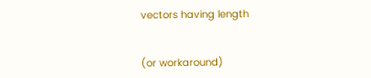vectors having length


(or workaround)